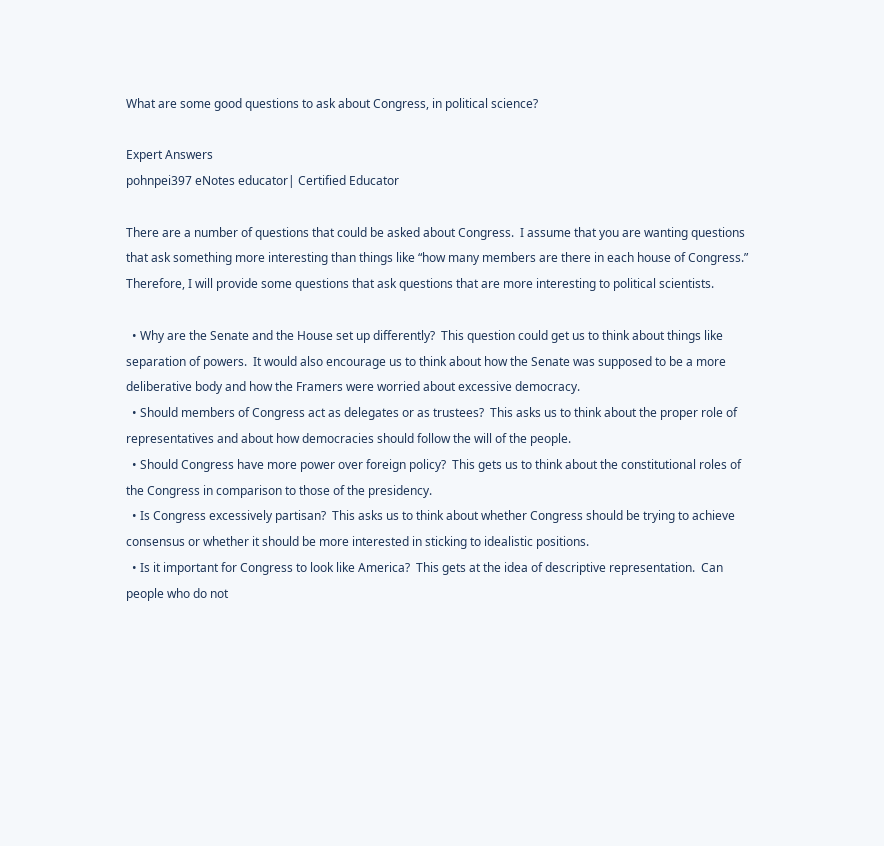What are some good questions to ask about Congress, in political science?

Expert Answers
pohnpei397 eNotes educator| Certified Educator

There are a number of questions that could be asked about Congress.  I assume that you are wanting questions that ask something more interesting than things like “how many members are there in each house of Congress.”  Therefore, I will provide some questions that ask questions that are more interesting to political scientists.

  • Why are the Senate and the House set up differently?  This question could get us to think about things like separation of powers.  It would also encourage us to think about how the Senate was supposed to be a more deliberative body and how the Framers were worried about excessive democracy.
  • Should members of Congress act as delegates or as trustees?  This asks us to think about the proper role of representatives and about how democracies should follow the will of the people.
  • Should Congress have more power over foreign policy?  This gets us to think about the constitutional roles of the Congress in comparison to those of the presidency.
  • Is Congress excessively partisan?  This asks us to think about whether Congress should be trying to achieve consensus or whether it should be more interested in sticking to idealistic positions.
  • Is it important for Congress to look like America?  This gets at the idea of descriptive representation.  Can people who do not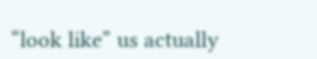“look like” us actually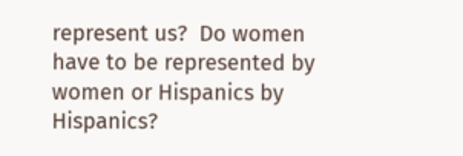represent us?  Do women have to be represented by women or Hispanics by Hispanics?